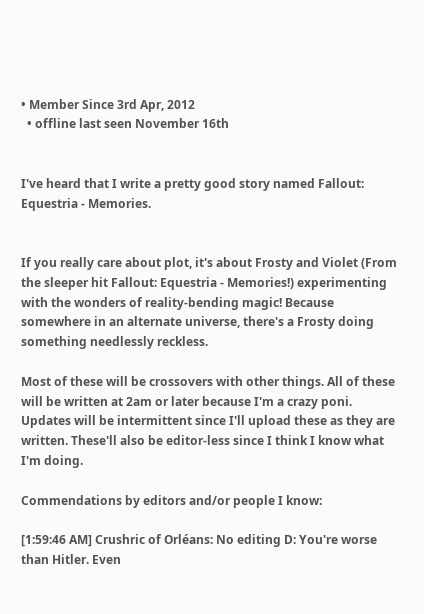• Member Since 3rd Apr, 2012
  • offline last seen November 16th


I've heard that I write a pretty good story named Fallout: Equestria - Memories.


If you really care about plot, it's about Frosty and Violet (From the sleeper hit Fallout: Equestria - Memories!) experimenting with the wonders of reality-bending magic! Because somewhere in an alternate universe, there's a Frosty doing something needlessly reckless.

Most of these will be crossovers with other things. All of these will be written at 2am or later because I'm a crazy poni. Updates will be intermittent since I'll upload these as they are written. These'll also be editor-less since I think I know what I'm doing.

Commendations by editors and/or people I know:

[1:59:46 AM] Crushric of Orléans: No editing D: You're worse than Hitler. Even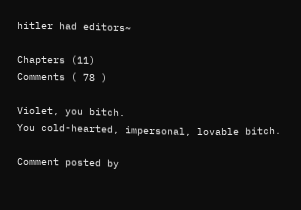hitler had editors~

Chapters (11)
Comments ( 78 )

Violet, you bitch.
You cold-hearted, impersonal, lovable bitch.

Comment posted by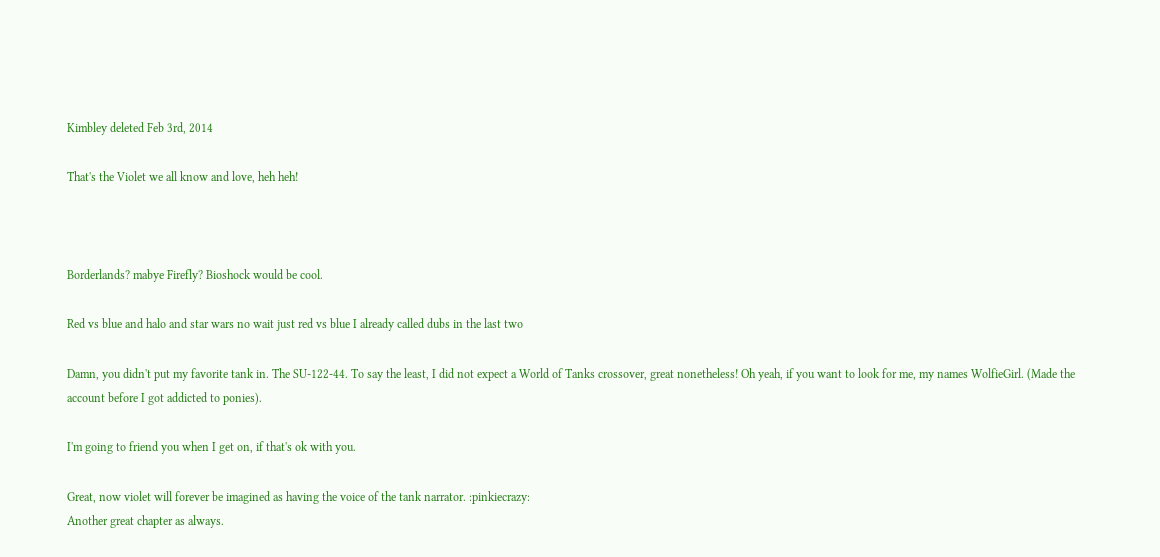Kimbley deleted Feb 3rd, 2014

That's the Violet we all know and love, heh heh!



Borderlands? mabye Firefly? Bioshock would be cool.

Red vs blue and halo and star wars no wait just red vs blue I already called dubs in the last two

Damn, you didn't put my favorite tank in. The SU-122-44. To say the least, I did not expect a World of Tanks crossover, great nonetheless! Oh yeah, if you want to look for me, my names WolfieGirl. (Made the account before I got addicted to ponies).

I'm going to friend you when I get on, if that's ok with you.

Great, now violet will forever be imagined as having the voice of the tank narrator. :pinkiecrazy:
Another great chapter as always.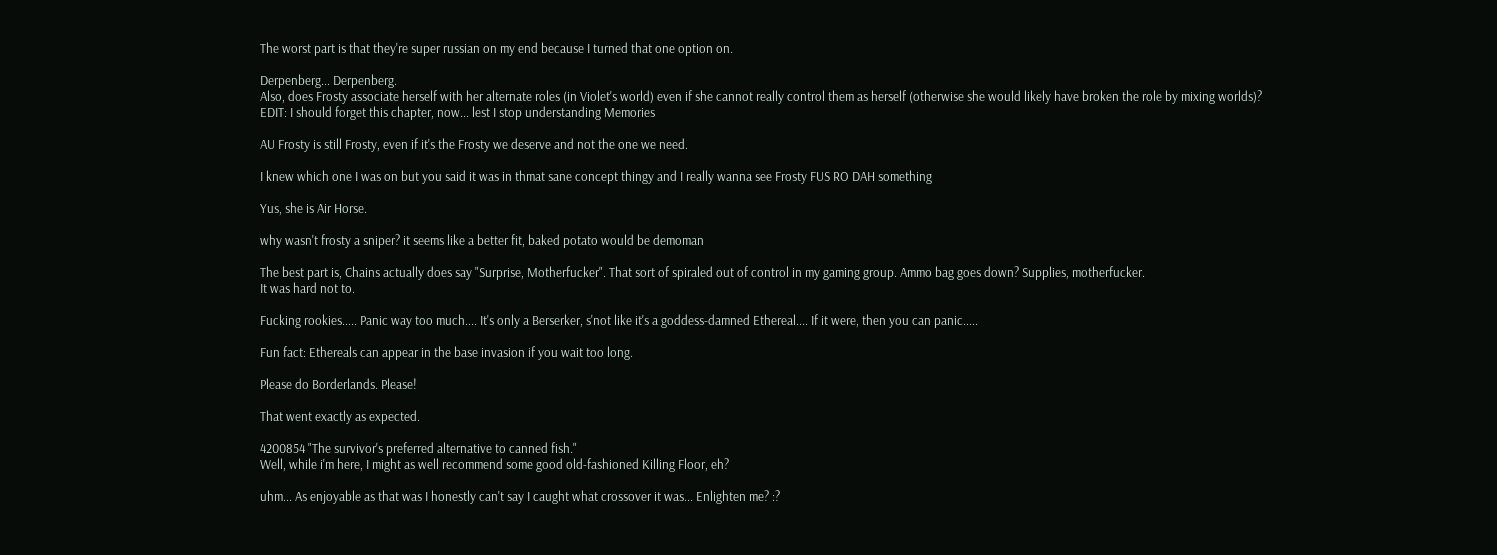The worst part is that they're super russian on my end because I turned that one option on.

Derpenberg... Derpenberg.
Also, does Frosty associate herself with her alternate roles (in Violet's world) even if she cannot really control them as herself (otherwise she would likely have broken the role by mixing worlds)?
EDIT: I should forget this chapter, now... lest I stop understanding Memories

AU Frosty is still Frosty, even if it's the Frosty we deserve and not the one we need.

I knew which one I was on but you said it was in thmat sane concept thingy and I really wanna see Frosty FUS RO DAH something

Yus, she is Air Horse.

why wasn't frosty a sniper? it seems like a better fit, baked potato would be demoman

The best part is, Chains actually does say "Surprise, Motherfucker". That sort of spiraled out of control in my gaming group. Ammo bag goes down? Supplies, motherfucker.
It was hard not to.

Fucking rookies..... Panic way too much.... It's only a Berserker, s'not like it's a goddess-damned Ethereal.... If it were, then you can panic.....

Fun fact: Ethereals can appear in the base invasion if you wait too long.

Please do Borderlands. Please!

That went exactly as expected.

4200854 "The survivor's preferred alternative to canned fish."
Well, while i'm here, I might as well recommend some good old-fashioned Killing Floor, eh?

uhm... As enjoyable as that was I honestly can't say I caught what crossover it was... Enlighten me? :?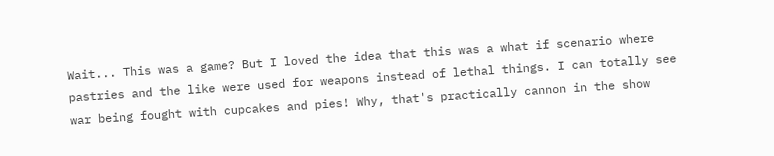Wait... This was a game? But I loved the idea that this was a what if scenario where pastries and the like were used for weapons instead of lethal things. I can totally see war being fought with cupcakes and pies! Why, that's practically cannon in the show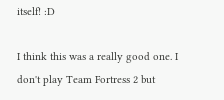itself! :D

I think this was a really good one. I don't play Team Fortress 2 but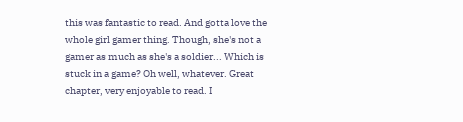this was fantastic to read. And gotta love the whole girl gamer thing. Though, she's not a gamer as much as she's a soldier... Which is stuck in a game? Oh well, whatever. Great chapter, very enjoyable to read. I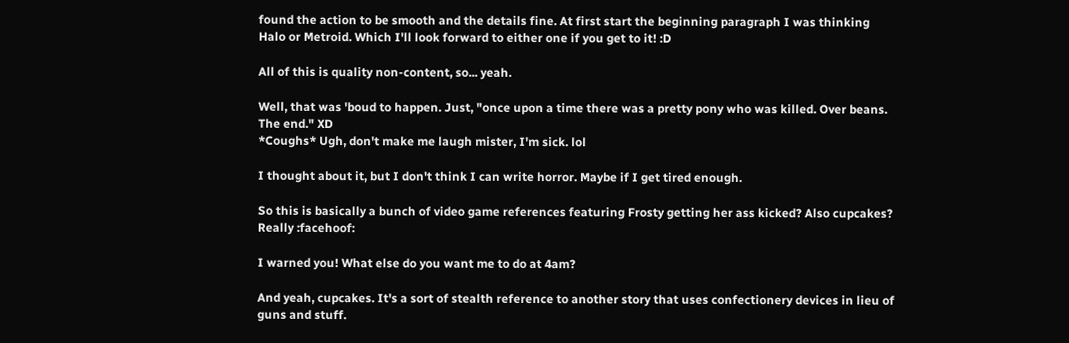found the action to be smooth and the details fine. At first start the beginning paragraph I was thinking Halo or Metroid. Which I'll look forward to either one if you get to it! :D

All of this is quality non-content, so... yeah.

Well, that was 'boud to happen. Just, "once upon a time there was a pretty pony who was killed. Over beans. The end." XD
*Coughs* Ugh, don't make me laugh mister, I'm sick. lol

I thought about it, but I don't think I can write horror. Maybe if I get tired enough.

So this is basically a bunch of video game references featuring Frosty getting her ass kicked? Also cupcakes? Really :facehoof:

I warned you! What else do you want me to do at 4am?

And yeah, cupcakes. It's a sort of stealth reference to another story that uses confectionery devices in lieu of guns and stuff.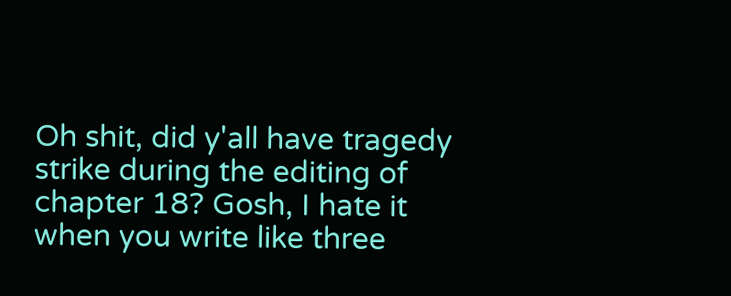Oh shit, did y'all have tragedy strike during the editing of chapter 18? Gosh, I hate it when you write like three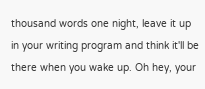thousand words one night, leave it up in your writing program and think it'll be there when you wake up. Oh hey, your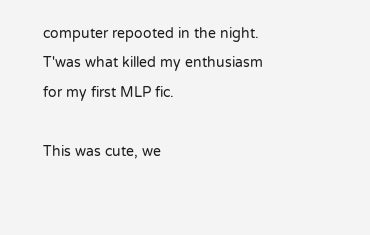computer repooted in the night. T'was what killed my enthusiasm for my first MLP fic.

This was cute, we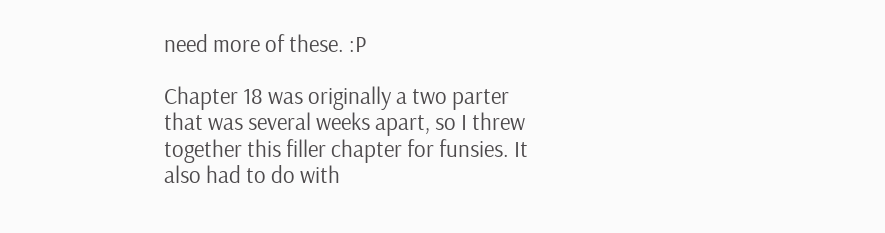need more of these. :P

Chapter 18 was originally a two parter that was several weeks apart, so I threw together this filler chapter for funsies. It also had to do with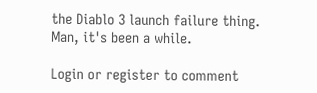the Diablo 3 launch failure thing. Man, it's been a while.

Login or register to comment